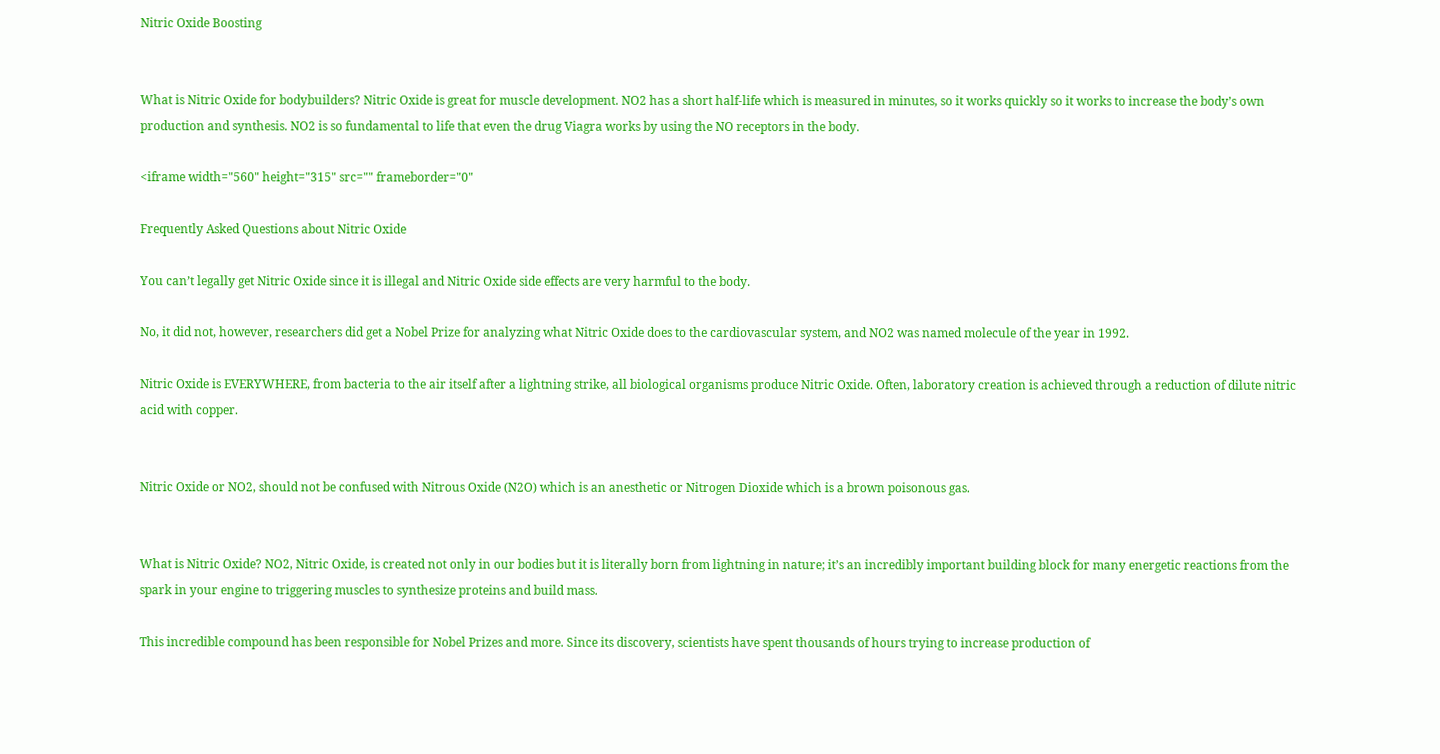Nitric Oxide Boosting


What is Nitric Oxide for bodybuilders? Nitric Oxide is great for muscle development. NO2 has a short half-life which is measured in minutes, so it works quickly so it works to increase the body’s own production and synthesis. NO2 is so fundamental to life that even the drug Viagra works by using the NO receptors in the body.

<iframe width="560" height="315" src="" frameborder="0"

Frequently Asked Questions about Nitric Oxide

You can’t legally get Nitric Oxide since it is illegal and Nitric Oxide side effects are very harmful to the body.

No, it did not, however, researchers did get a Nobel Prize for analyzing what Nitric Oxide does to the cardiovascular system, and NO2 was named molecule of the year in 1992.

Nitric Oxide is EVERYWHERE, from bacteria to the air itself after a lightning strike, all biological organisms produce Nitric Oxide. Often, laboratory creation is achieved through a reduction of dilute nitric acid with copper.


Nitric Oxide or NO2, should not be confused with Nitrous Oxide (N2O) which is an anesthetic or Nitrogen Dioxide which is a brown poisonous gas.


What is Nitric Oxide? NO2, Nitric Oxide, is created not only in our bodies but it is literally born from lightning in nature; it’s an incredibly important building block for many energetic reactions from the spark in your engine to triggering muscles to synthesize proteins and build mass.

This incredible compound has been responsible for Nobel Prizes and more. Since its discovery, scientists have spent thousands of hours trying to increase production of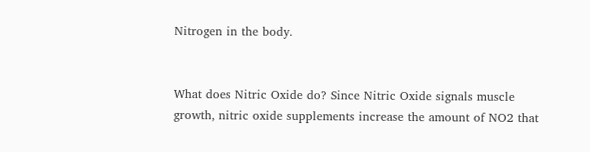Nitrogen in the body.


What does Nitric Oxide do? Since Nitric Oxide signals muscle growth, nitric oxide supplements increase the amount of NO2 that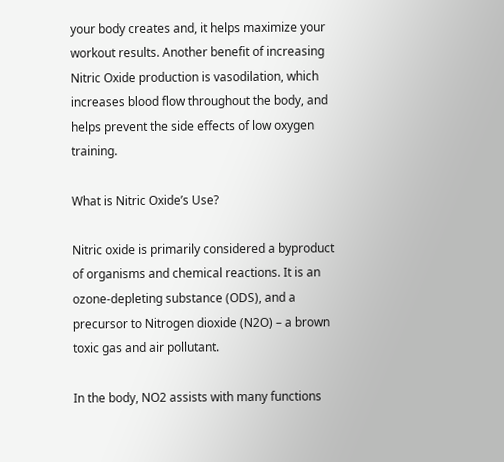your body creates and, it helps maximize your workout results. Another benefit of increasing Nitric Oxide production is vasodilation, which increases blood flow throughout the body, and helps prevent the side effects of low oxygen training.

What is Nitric Oxide’s Use?

Nitric oxide is primarily considered a byproduct of organisms and chemical reactions. It is an ozone-depleting substance (ODS), and a precursor to Nitrogen dioxide (N2O) – a brown toxic gas and air pollutant.

In the body, NO2 assists with many functions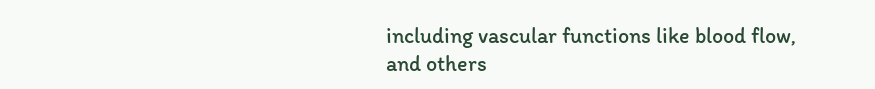including vascular functions like blood flow, and others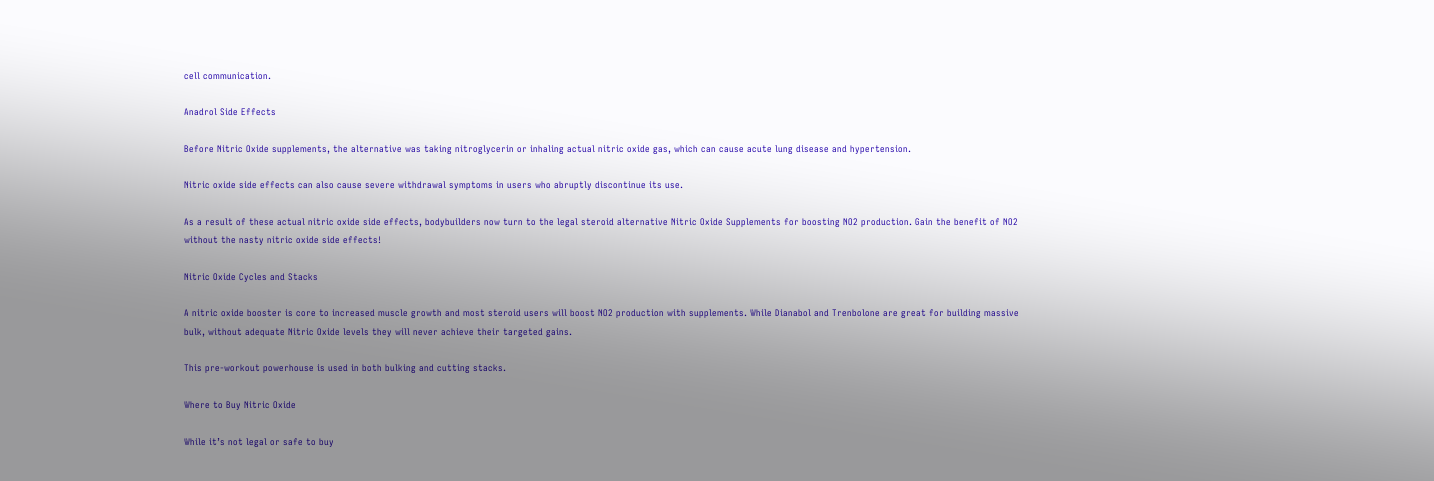cell communication.

Anadrol Side Effects

Before Nitric Oxide supplements, the alternative was taking nitroglycerin or inhaling actual nitric oxide gas, which can cause acute lung disease and hypertension.

Nitric oxide side effects can also cause severe withdrawal symptoms in users who abruptly discontinue its use.

As a result of these actual nitric oxide side effects, bodybuilders now turn to the legal steroid alternative Nitric Oxide Supplements for boosting NO2 production. Gain the benefit of NO2 without the nasty nitric oxide side effects!

Nitric Oxide Cycles and Stacks

A nitric oxide booster is core to increased muscle growth and most steroid users will boost NO2 production with supplements. While Dianabol and Trenbolone are great for building massive bulk, without adequate Nitric Oxide levels they will never achieve their targeted gains.

This pre-workout powerhouse is used in both bulking and cutting stacks.

Where to Buy Nitric Oxide

While it’s not legal or safe to buy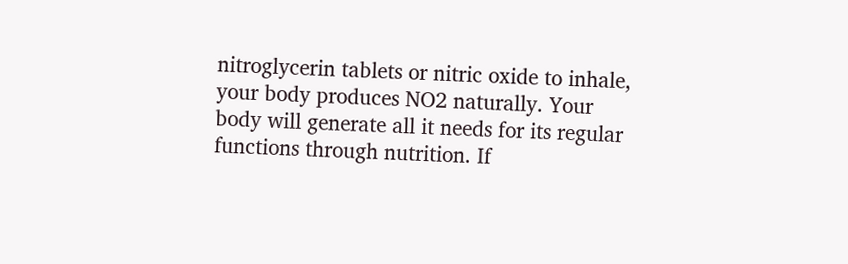nitroglycerin tablets or nitric oxide to inhale, your body produces NO2 naturally. Your body will generate all it needs for its regular functions through nutrition. If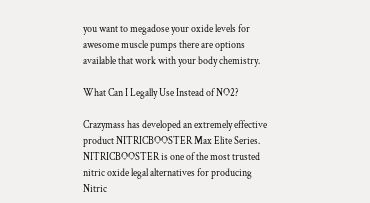you want to megadose your oxide levels for awesome muscle pumps there are options available that work with your body chemistry.

What Can I Legally Use Instead of NO2?

Crazymass has developed an extremely effective product NITRICBOOSTER Max Elite Series. NITRICBOOSTER is one of the most trusted nitric oxide legal alternatives for producing Nitric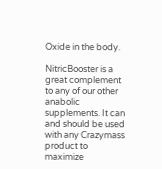Oxide in the body.

NitricBooster is a great complement to any of our other anabolic supplements. It can and should be used with any Crazymass product to maximize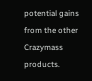potential gains from the other Crazymass products.